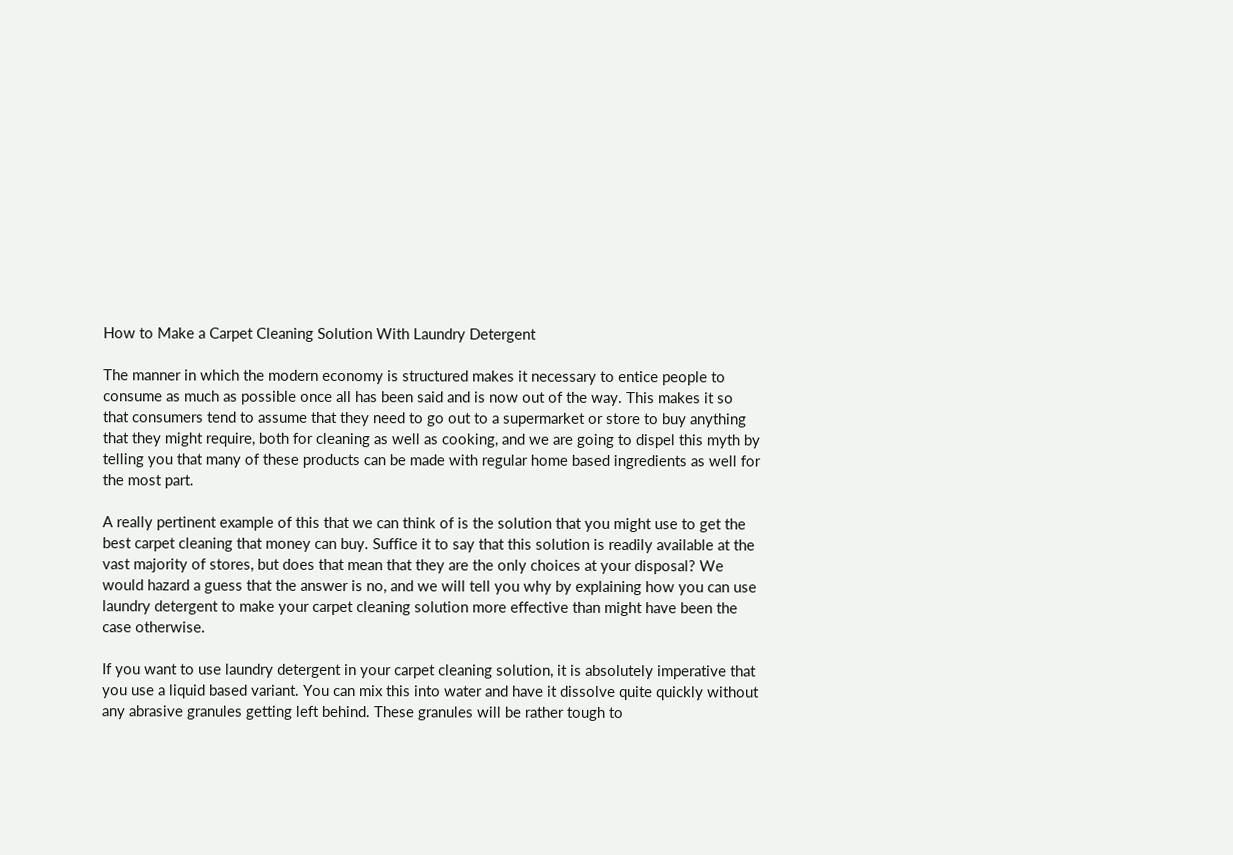How to Make a Carpet Cleaning Solution With Laundry Detergent

The manner in which the modern economy is structured makes it necessary to entice people to consume as much as possible once all has been said and is now out of the way. This makes it so that consumers tend to assume that they need to go out to a supermarket or store to buy anything that they might require, both for cleaning as well as cooking, and we are going to dispel this myth by telling you that many of these products can be made with regular home based ingredients as well for the most part.

A really pertinent example of this that we can think of is the solution that you might use to get the best carpet cleaning that money can buy. Suffice it to say that this solution is readily available at the vast majority of stores, but does that mean that they are the only choices at your disposal? We would hazard a guess that the answer is no, and we will tell you why by explaining how you can use laundry detergent to make your carpet cleaning solution more effective than might have been the case otherwise.

If you want to use laundry detergent in your carpet cleaning solution, it is absolutely imperative that you use a liquid based variant. You can mix this into water and have it dissolve quite quickly without any abrasive granules getting left behind. These granules will be rather tough to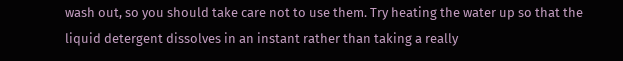wash out, so you should take care not to use them. Try heating the water up so that the liquid detergent dissolves in an instant rather than taking a really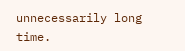unnecessarily long time.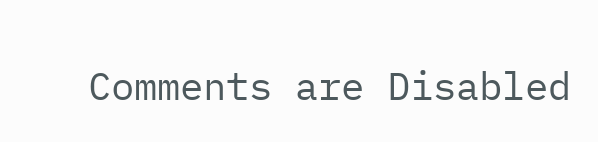Comments are Disabled